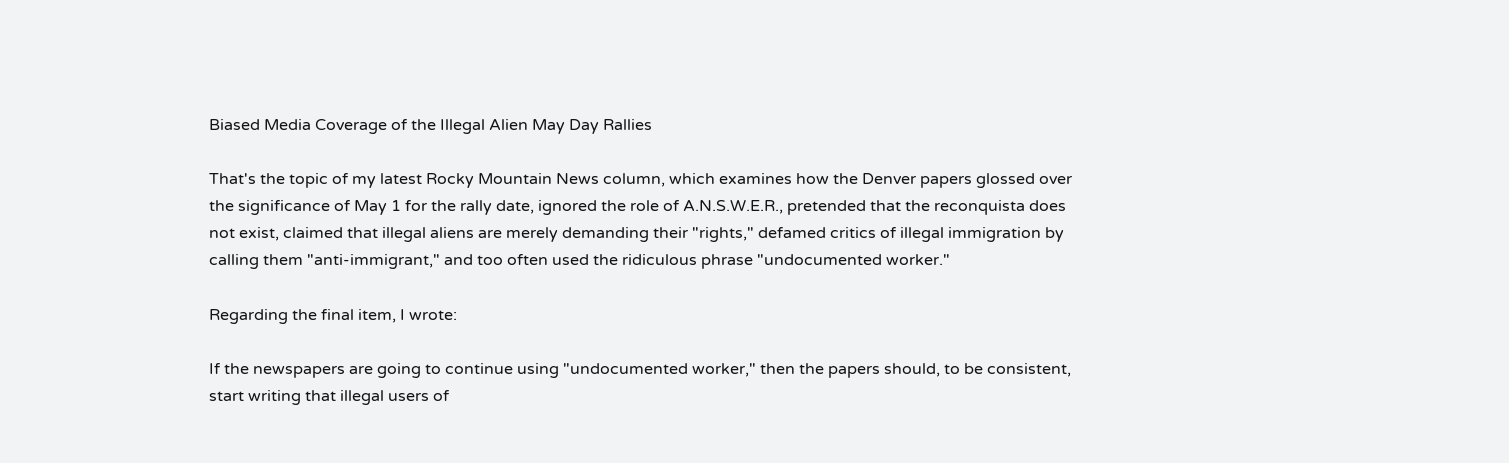Biased Media Coverage of the Illegal Alien May Day Rallies

That's the topic of my latest Rocky Mountain News column, which examines how the Denver papers glossed over the significance of May 1 for the rally date, ignored the role of A.N.S.W.E.R., pretended that the reconquista does not exist, claimed that illegal aliens are merely demanding their "rights," defamed critics of illegal immigration by calling them "anti-immigrant," and too often used the ridiculous phrase "undocumented worker."

Regarding the final item, I wrote:

If the newspapers are going to continue using "undocumented worker," then the papers should, to be consistent, start writing that illegal users of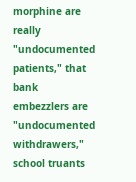morphine are really "undocumented patients," that bank embezzlers are "undocumented withdrawers," school truants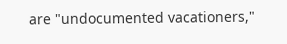are "undocumented vacationers,"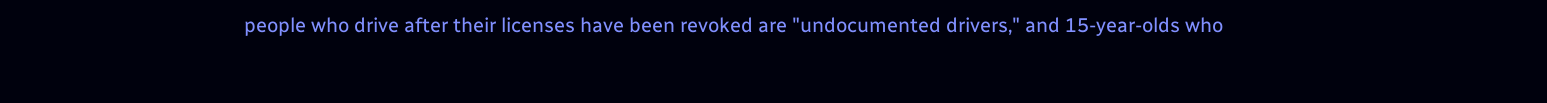people who drive after their licenses have been revoked are "undocumented drivers," and 15-year-olds who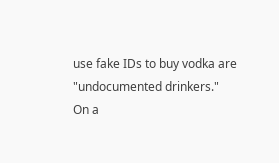use fake IDs to buy vodka are "undocumented drinkers."
On a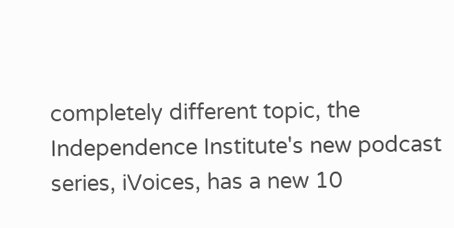completely different topic, the Independence Institute's new podcast series, iVoices, has a new 10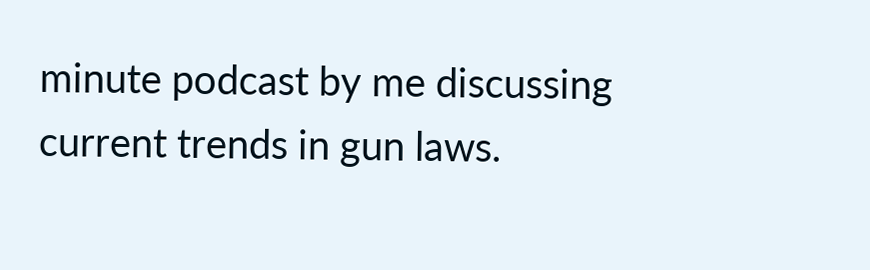minute podcast by me discussing current trends in gun laws.